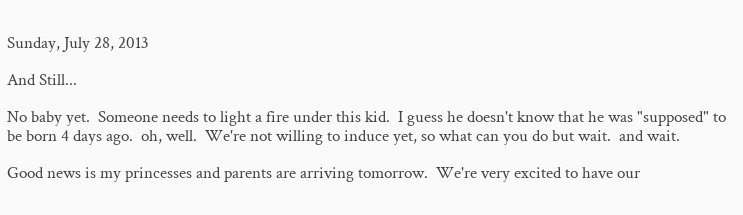Sunday, July 28, 2013

And Still...

No baby yet.  Someone needs to light a fire under this kid.  I guess he doesn't know that he was "supposed" to be born 4 days ago.  oh, well.  We're not willing to induce yet, so what can you do but wait.  and wait.

Good news is my princesses and parents are arriving tomorrow.  We're very excited to have our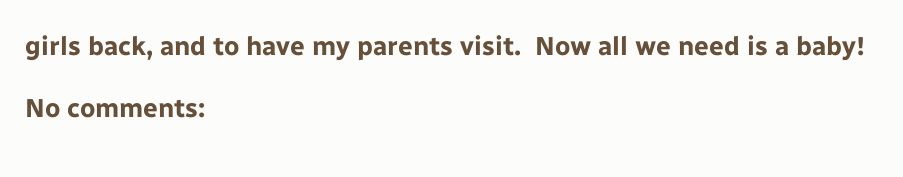girls back, and to have my parents visit.  Now all we need is a baby!

No comments: